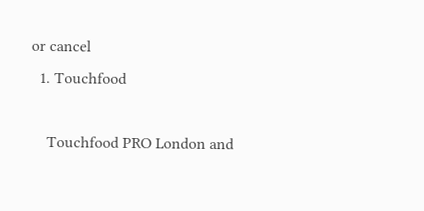or cancel
  1. Touchfood

    Touchfood PRO London and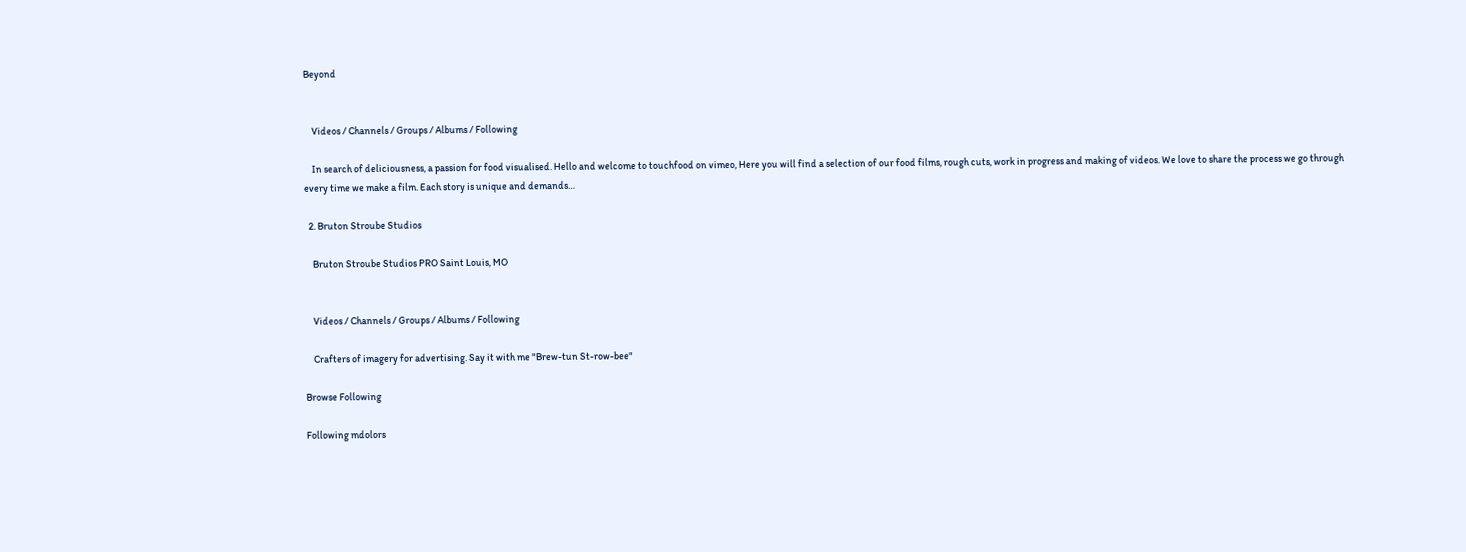Beyond


    Videos / Channels / Groups / Albums / Following

    In search of deliciousness, a passion for food visualised. Hello and welcome to touchfood on vimeo, Here you will find a selection of our food films, rough cuts, work in progress and making of videos. We love to share the process we go through every time we make a film. Each story is unique and demands…

  2. Bruton Stroube Studios

    Bruton Stroube Studios PRO Saint Louis, MO


    Videos / Channels / Groups / Albums / Following

    Crafters of imagery for advertising. Say it with me "Brew-tun St-row-bee"

Browse Following

Following mdolors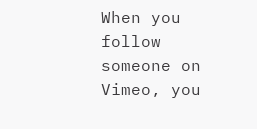When you follow someone on Vimeo, you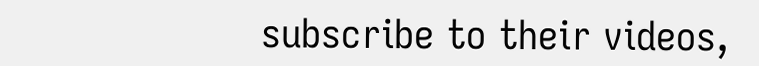subscribe to their videos,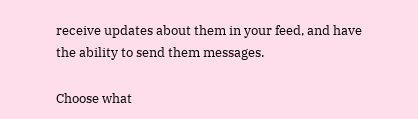receive updates about them in your feed, and have the ability to send them messages.

Choose what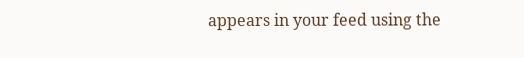appears in your feed using the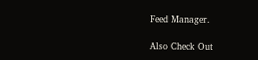Feed Manager.

Also Check Out